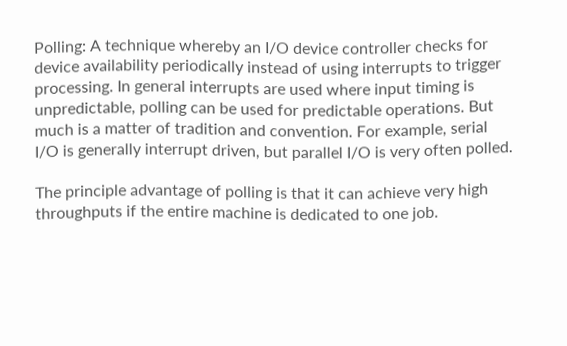Polling: A technique whereby an I/O device controller checks for device availability periodically instead of using interrupts to trigger processing. In general interrupts are used where input timing is unpredictable, polling can be used for predictable operations. But much is a matter of tradition and convention. For example, serial I/O is generally interrupt driven, but parallel I/O is very often polled.

The principle advantage of polling is that it can achieve very high throughputs if the entire machine is dedicated to one job.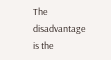The disadvantage is the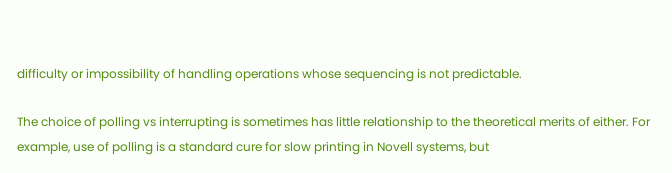difficulty or impossibility of handling operations whose sequencing is not predictable.

The choice of polling vs interrupting is sometimes has little relationship to the theoretical merits of either. For example, use of polling is a standard cure for slow printing in Novell systems, but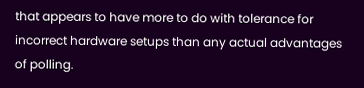that appears to have more to do with tolerance for incorrect hardware setups than any actual advantages of polling.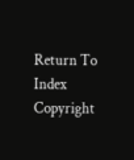Return To Index Copyright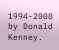1994-2008 by Donald Kenney.